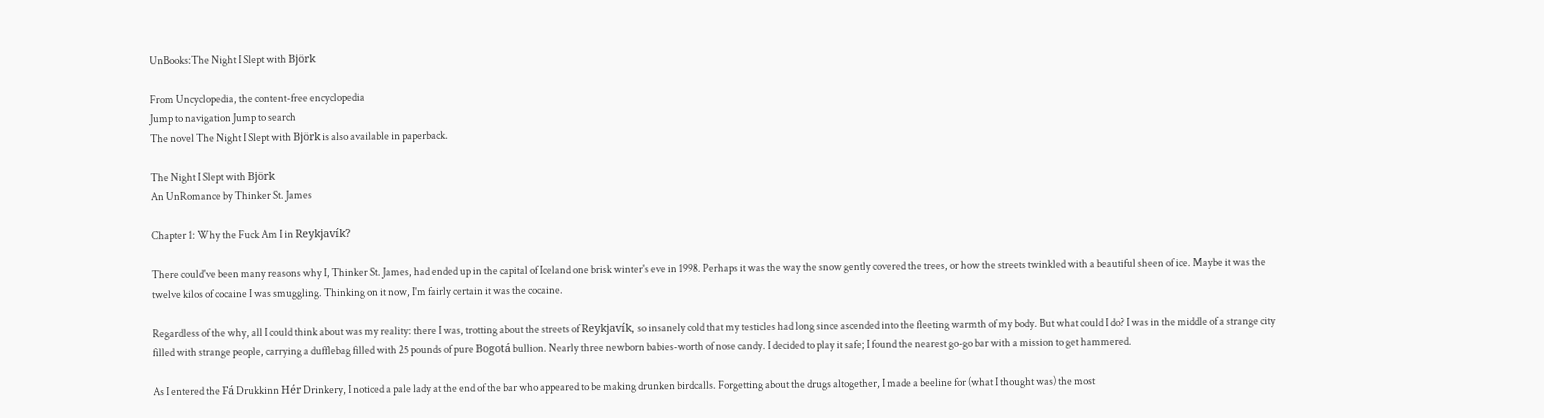UnBooks:The Night I Slept with Björk

From Uncyclopedia, the content-free encyclopedia
Jump to navigation Jump to search
The novel The Night I Slept with Björk is also available in paperback.

The Night I Slept with Björk
An UnRomance by Thinker St. James

Chapter 1: Why the Fuck Am I in Reykjavík?

There could've been many reasons why I, Thinker St. James, had ended up in the capital of Iceland one brisk winter's eve in 1998. Perhaps it was the way the snow gently covered the trees, or how the streets twinkled with a beautiful sheen of ice. Maybe it was the twelve kilos of cocaine I was smuggling. Thinking on it now, I'm fairly certain it was the cocaine.

Regardless of the why, all I could think about was my reality: there I was, trotting about the streets of Reykjavík, so insanely cold that my testicles had long since ascended into the fleeting warmth of my body. But what could I do? I was in the middle of a strange city filled with strange people, carrying a dufflebag filled with 25 pounds of pure Bogotá bullion. Nearly three newborn babies-worth of nose candy. I decided to play it safe; I found the nearest go-go bar with a mission to get hammered.

As I entered the Fá Drukkinn Hér Drinkery, I noticed a pale lady at the end of the bar who appeared to be making drunken birdcalls. Forgetting about the drugs altogether, I made a beeline for (what I thought was) the most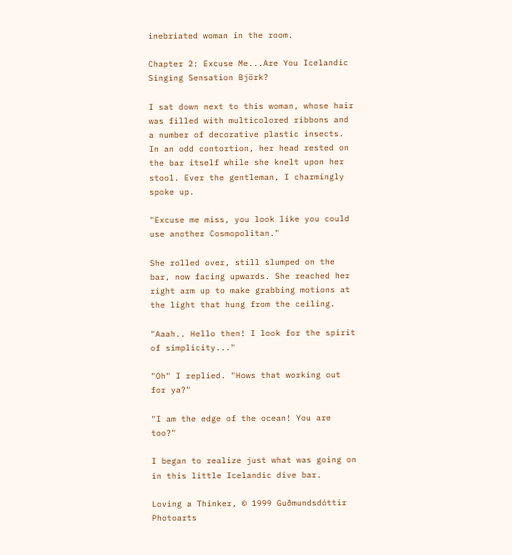inebriated woman in the room.

Chapter 2: Excuse Me...Are You Icelandic Singing Sensation Björk?

I sat down next to this woman, whose hair was filled with multicolored ribbons and a number of decorative plastic insects. In an odd contortion, her head rested on the bar itself while she knelt upon her stool. Ever the gentleman, I charmingly spoke up.

"Excuse me miss, you look like you could use another Cosmopolitan."

She rolled over, still slumped on the bar, now facing upwards. She reached her right arm up to make grabbing motions at the light that hung from the ceiling.

"Aaah.. Hello then! I look for the spirit of simplicity..."

"Oh" I replied. "Hows that working out for ya?"

"I am the edge of the ocean! You are too?"

I began to realize just what was going on in this little Icelandic dive bar.

Loving a Thinker, © 1999 Guðmundsdóttir Photoarts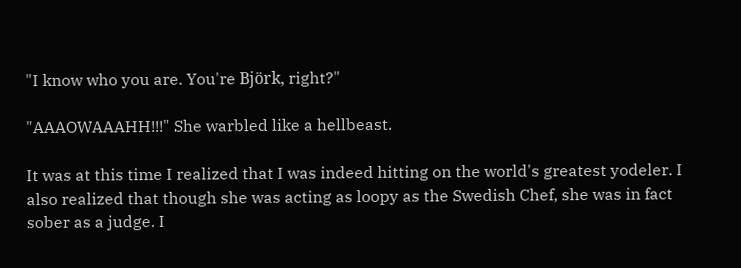"I know who you are. You're Björk, right?"

"AAAOWAAAHH!!!" She warbled like a hellbeast.

It was at this time I realized that I was indeed hitting on the world's greatest yodeler. I also realized that though she was acting as loopy as the Swedish Chef, she was in fact sober as a judge. I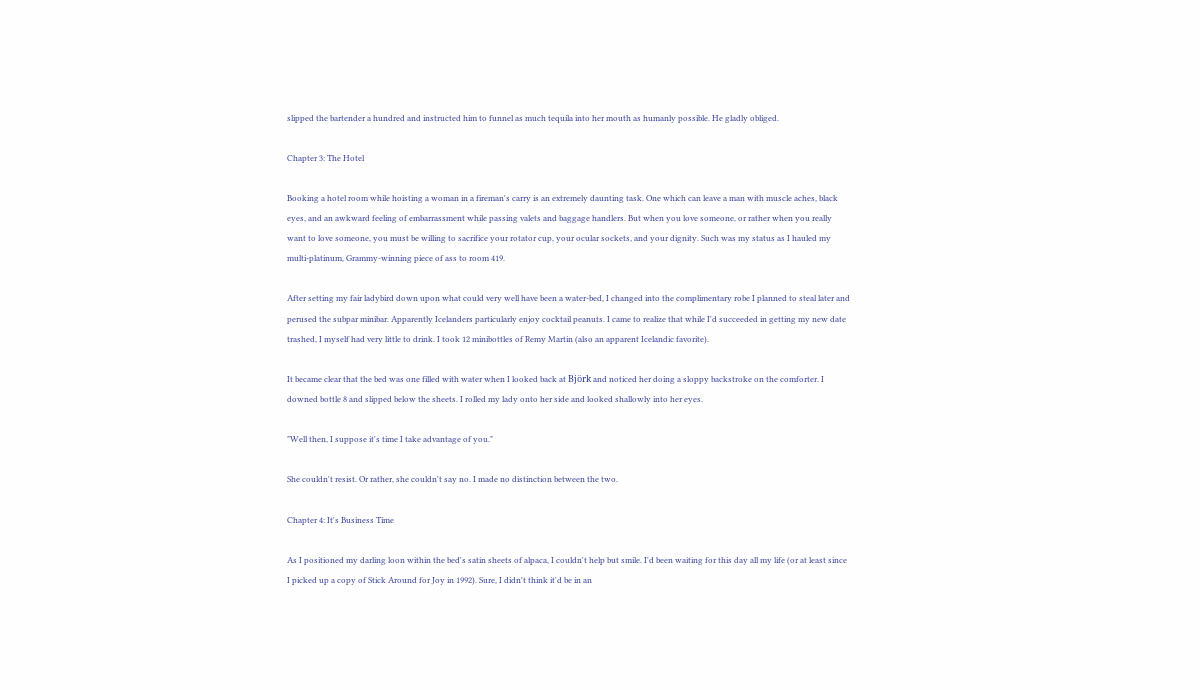slipped the bartender a hundred and instructed him to funnel as much tequila into her mouth as humanly possible. He gladly obliged.

Chapter 3: The Hotel

Booking a hotel room while hoisting a woman in a fireman's carry is an extremely daunting task. One which can leave a man with muscle aches, black eyes, and an awkward feeling of embarrassment while passing valets and baggage handlers. But when you love someone, or rather when you really want to love someone, you must be willing to sacrifice your rotator cup, your ocular sockets, and your dignity. Such was my status as I hauled my multi-platinum, Grammy-winning piece of ass to room 419.

After setting my fair ladybird down upon what could very well have been a water-bed, I changed into the complimentary robe I planned to steal later and perused the subpar minibar. Apparently Icelanders particularly enjoy cocktail peanuts. I came to realize that while I'd succeeded in getting my new date trashed, I myself had very little to drink. I took 12 minibottles of Remy Martin (also an apparent Icelandic favorite).

It became clear that the bed was one filled with water when I looked back at Björk and noticed her doing a sloppy backstroke on the comforter. I downed bottle 8 and slipped below the sheets. I rolled my lady onto her side and looked shallowly into her eyes.

"Well then, I suppose it's time I take advantage of you."

She couldn't resist. Or rather, she couldn't say no. I made no distinction between the two.

Chapter 4: It's Business Time

As I positioned my darling loon within the bed's satin sheets of alpaca, I couldn't help but smile. I'd been waiting for this day all my life (or at least since I picked up a copy of Stick Around for Joy in 1992). Sure, I didn't think it'd be in an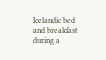Icelandic bed and breakfast during a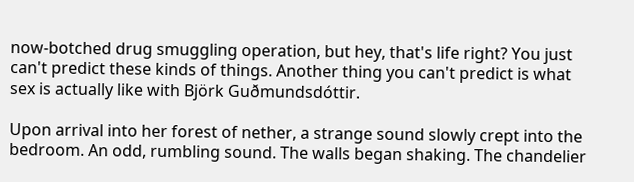now-botched drug smuggling operation, but hey, that's life right? You just can't predict these kinds of things. Another thing you can't predict is what sex is actually like with Björk Guðmundsdóttir.

Upon arrival into her forest of nether, a strange sound slowly crept into the bedroom. An odd, rumbling sound. The walls began shaking. The chandelier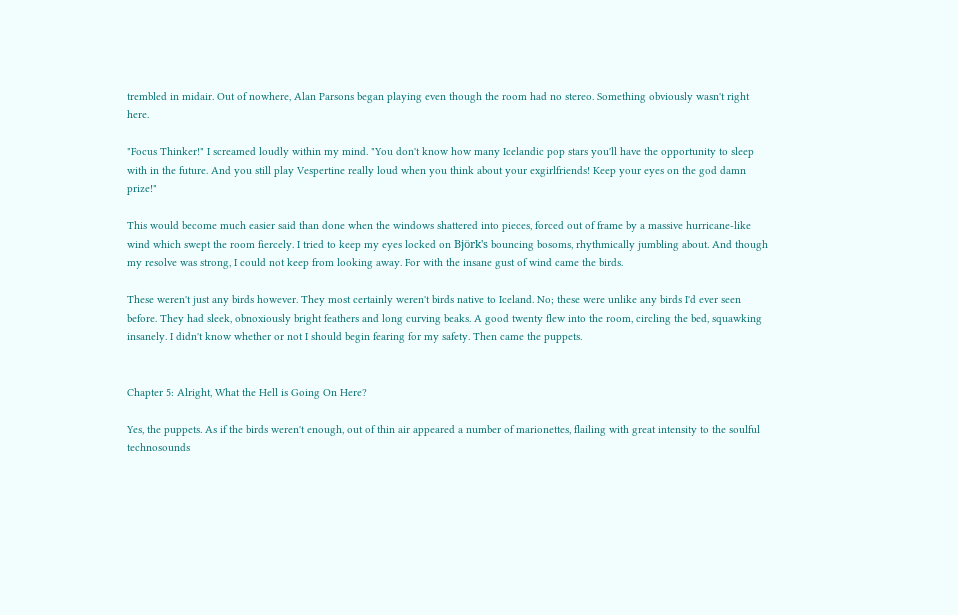trembled in midair. Out of nowhere, Alan Parsons began playing even though the room had no stereo. Something obviously wasn't right here.

"Focus Thinker!" I screamed loudly within my mind. "You don't know how many Icelandic pop stars you'll have the opportunity to sleep with in the future. And you still play Vespertine really loud when you think about your exgirlfriends! Keep your eyes on the god damn prize!"

This would become much easier said than done when the windows shattered into pieces, forced out of frame by a massive hurricane-like wind which swept the room fiercely. I tried to keep my eyes locked on Björk's bouncing bosoms, rhythmically jumbling about. And though my resolve was strong, I could not keep from looking away. For with the insane gust of wind came the birds.

These weren't just any birds however. They most certainly weren't birds native to Iceland. No; these were unlike any birds I'd ever seen before. They had sleek, obnoxiously bright feathers and long curving beaks. A good twenty flew into the room, circling the bed, squawking insanely. I didn't know whether or not I should begin fearing for my safety. Then came the puppets.


Chapter 5: Alright, What the Hell is Going On Here?

Yes, the puppets. As if the birds weren't enough, out of thin air appeared a number of marionettes, flailing with great intensity to the soulful technosounds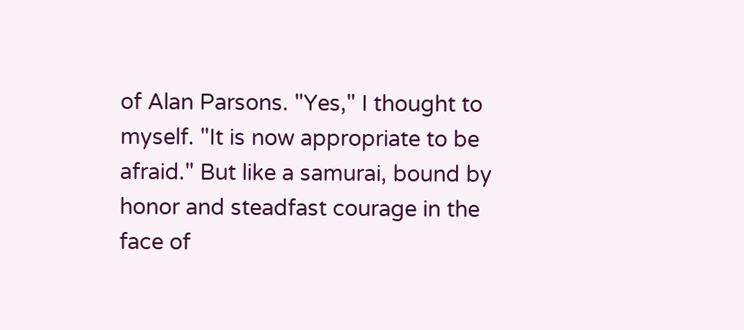of Alan Parsons. "Yes," I thought to myself. "It is now appropriate to be afraid." But like a samurai, bound by honor and steadfast courage in the face of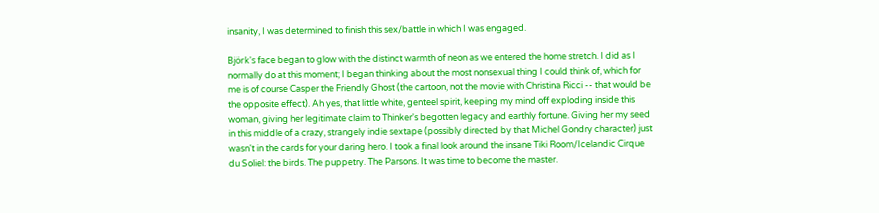insanity, I was determined to finish this sex/battle in which I was engaged.

Björk's face began to glow with the distinct warmth of neon as we entered the home stretch. I did as I normally do at this moment; I began thinking about the most nonsexual thing I could think of, which for me is of course Casper the Friendly Ghost (the cartoon, not the movie with Christina Ricci -- that would be the opposite effect). Ah yes, that little white, genteel spirit, keeping my mind off exploding inside this woman, giving her legitimate claim to Thinker's begotten legacy and earthly fortune. Giving her my seed in this middle of a crazy, strangely indie sextape (possibly directed by that Michel Gondry character) just wasn't in the cards for your daring hero. I took a final look around the insane Tiki Room/Icelandic Cirque du Soliel: the birds. The puppetry. The Parsons. It was time to become the master.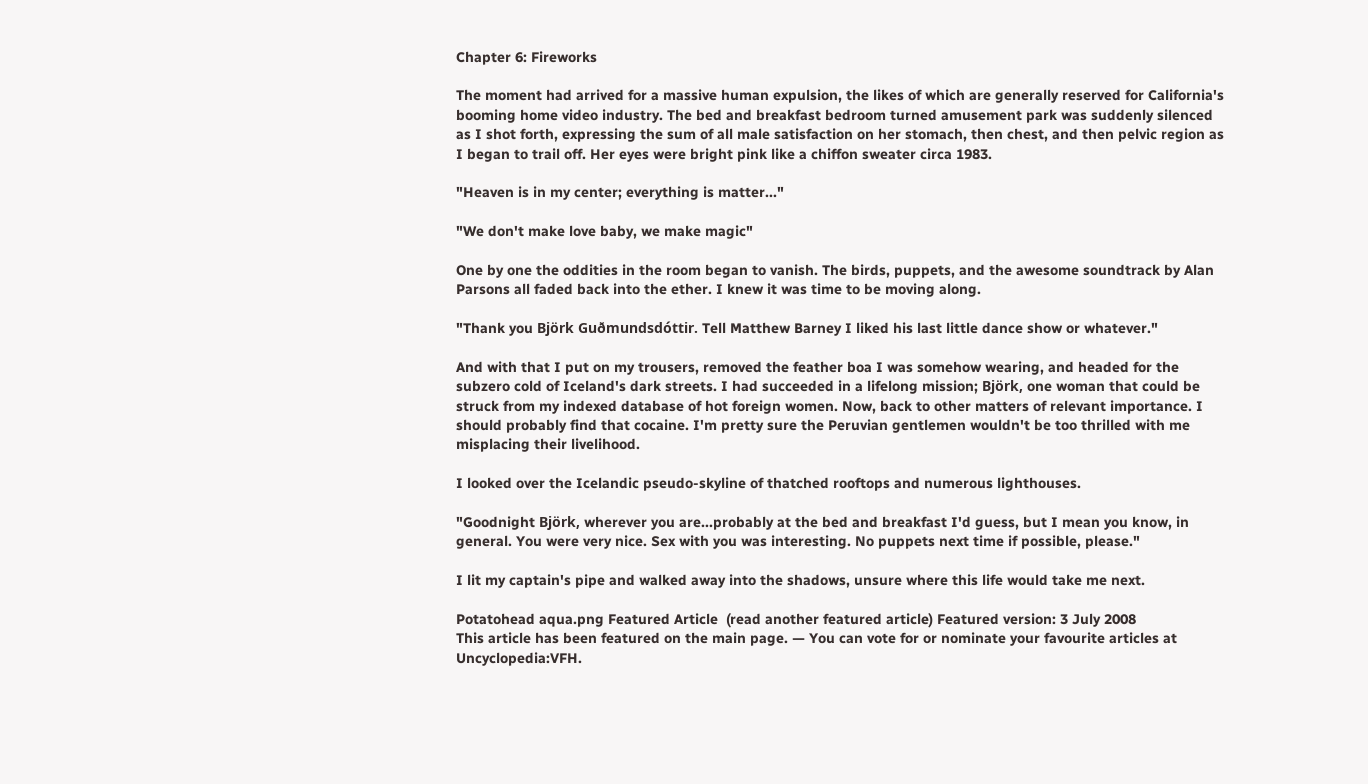Chapter 6: Fireworks

The moment had arrived for a massive human expulsion, the likes of which are generally reserved for California's booming home video industry. The bed and breakfast bedroom turned amusement park was suddenly silenced as I shot forth, expressing the sum of all male satisfaction on her stomach, then chest, and then pelvic region as I began to trail off. Her eyes were bright pink like a chiffon sweater circa 1983.

"Heaven is in my center; everything is matter..."

"We don't make love baby, we make magic"

One by one the oddities in the room began to vanish. The birds, puppets, and the awesome soundtrack by Alan Parsons all faded back into the ether. I knew it was time to be moving along.

"Thank you Björk Guðmundsdóttir. Tell Matthew Barney I liked his last little dance show or whatever."

And with that I put on my trousers, removed the feather boa I was somehow wearing, and headed for the subzero cold of Iceland's dark streets. I had succeeded in a lifelong mission; Björk, one woman that could be struck from my indexed database of hot foreign women. Now, back to other matters of relevant importance. I should probably find that cocaine. I'm pretty sure the Peruvian gentlemen wouldn't be too thrilled with me misplacing their livelihood.

I looked over the Icelandic pseudo-skyline of thatched rooftops and numerous lighthouses.

"Goodnight Björk, wherever you are...probably at the bed and breakfast I'd guess, but I mean you know, in general. You were very nice. Sex with you was interesting. No puppets next time if possible, please."

I lit my captain's pipe and walked away into the shadows, unsure where this life would take me next.

Potatohead aqua.png Featured Article  (read another featured article) Featured version: 3 July 2008
This article has been featured on the main page. — You can vote for or nominate your favourite articles at Uncyclopedia:VFH.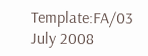Template:FA/03 July 2008